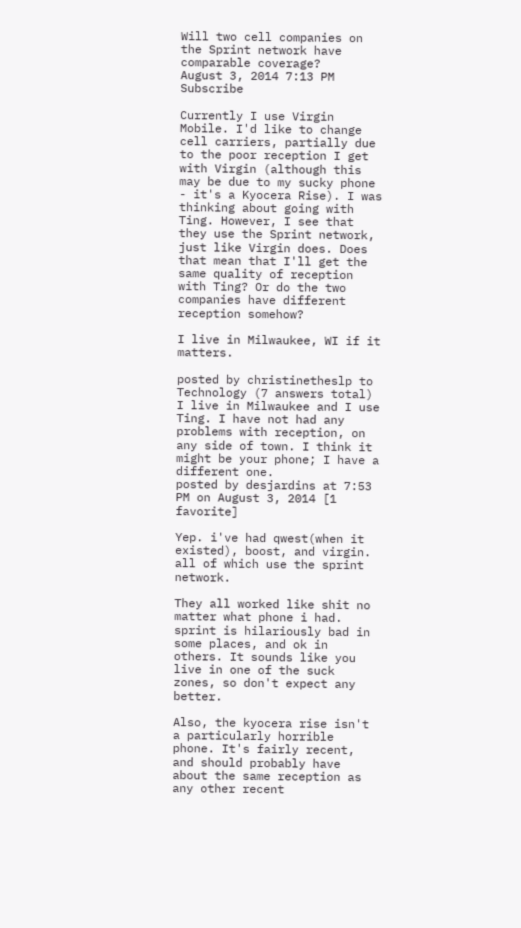Will two cell companies on the Sprint network have comparable coverage?
August 3, 2014 7:13 PM   Subscribe

Currently I use Virgin Mobile. I'd like to change cell carriers, partially due to the poor reception I get with Virgin (although this may be due to my sucky phone - it's a Kyocera Rise). I was thinking about going with Ting. However, I see that they use the Sprint network, just like Virgin does. Does that mean that I'll get the same quality of reception with Ting? Or do the two companies have different reception somehow?

I live in Milwaukee, WI if it matters.

posted by christinetheslp to Technology (7 answers total)
I live in Milwaukee and I use Ting. I have not had any problems with reception, on any side of town. I think it might be your phone; I have a different one.
posted by desjardins at 7:53 PM on August 3, 2014 [1 favorite]

Yep. i've had qwest(when it existed), boost, and virgin. all of which use the sprint network.

They all worked like shit no matter what phone i had. sprint is hilariously bad in some places, and ok in others. It sounds like you live in one of the suck zones, so don't expect any better.

Also, the kyocera rise isn't a particularly horrible phone. It's fairly recent, and should probably have about the same reception as any other recent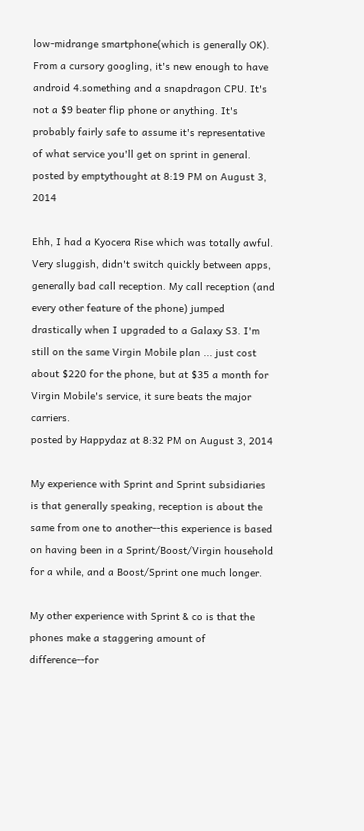low-midrange smartphone(which is generally OK). From a cursory googling, it's new enough to have android 4.something and a snapdragon CPU. It's not a $9 beater flip phone or anything. It's probably fairly safe to assume it's representative of what service you'll get on sprint in general.
posted by emptythought at 8:19 PM on August 3, 2014

Ehh, I had a Kyocera Rise which was totally awful. Very sluggish, didn't switch quickly between apps, generally bad call reception. My call reception (and every other feature of the phone) jumped drastically when I upgraded to a Galaxy S3. I'm still on the same Virgin Mobile plan ... just cost about $220 for the phone, but at $35 a month for Virgin Mobile's service, it sure beats the major carriers.
posted by Happydaz at 8:32 PM on August 3, 2014

My experience with Sprint and Sprint subsidiaries is that generally speaking, reception is about the same from one to another--this experience is based on having been in a Sprint/Boost/Virgin household for a while, and a Boost/Sprint one much longer.

My other experience with Sprint & co is that the phones make a staggering amount of difference--for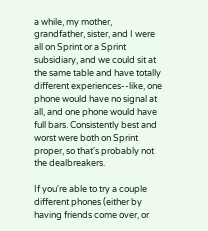a while, my mother, grandfather, sister, and I were all on Sprint or a Sprint subsidiary, and we could sit at the same table and have totally different experiences--like, one phone would have no signal at all, and one phone would have full bars. Consistently best and worst were both on Sprint proper, so that's probably not the dealbreakers.

If you're able to try a couple different phones (either by having friends come over, or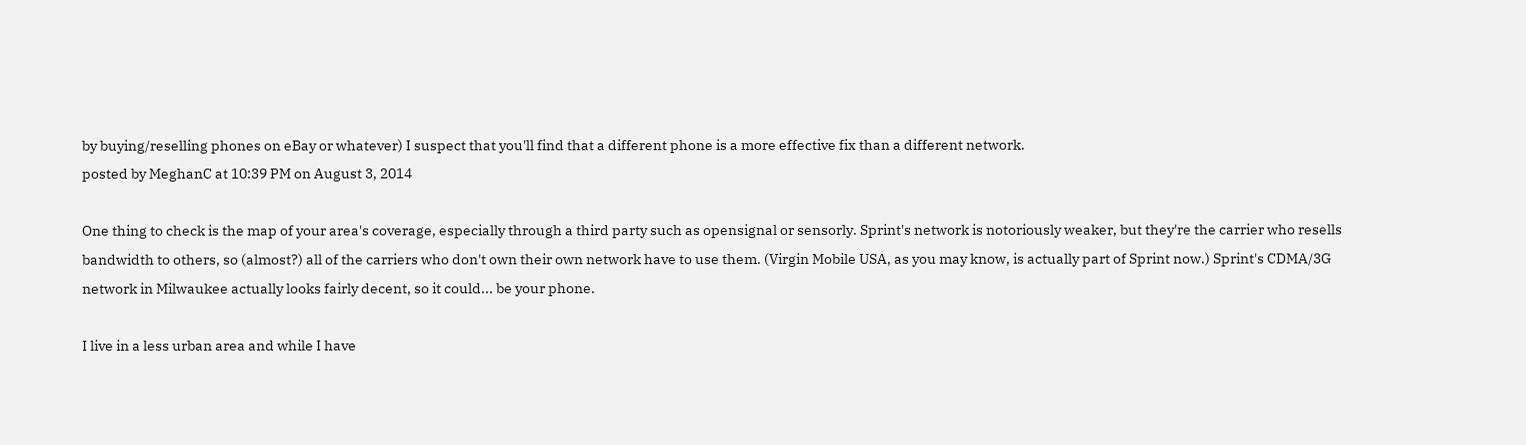by buying/reselling phones on eBay or whatever) I suspect that you'll find that a different phone is a more effective fix than a different network.
posted by MeghanC at 10:39 PM on August 3, 2014

One thing to check is the map of your area's coverage, especially through a third party such as opensignal or sensorly. Sprint's network is notoriously weaker, but they're the carrier who resells bandwidth to others, so (almost?) all of the carriers who don't own their own network have to use them. (Virgin Mobile USA, as you may know, is actually part of Sprint now.) Sprint's CDMA/3G network in Milwaukee actually looks fairly decent, so it could... be your phone.

I live in a less urban area and while I have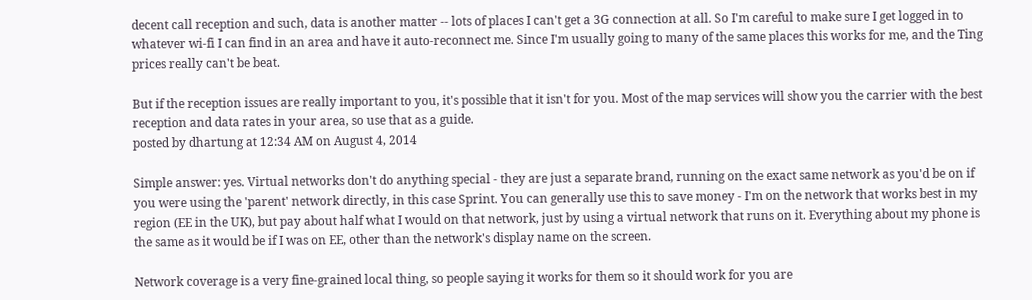decent call reception and such, data is another matter -- lots of places I can't get a 3G connection at all. So I'm careful to make sure I get logged in to whatever wi-fi I can find in an area and have it auto-reconnect me. Since I'm usually going to many of the same places this works for me, and the Ting prices really can't be beat.

But if the reception issues are really important to you, it's possible that it isn't for you. Most of the map services will show you the carrier with the best reception and data rates in your area, so use that as a guide.
posted by dhartung at 12:34 AM on August 4, 2014

Simple answer: yes. Virtual networks don't do anything special - they are just a separate brand, running on the exact same network as you'd be on if you were using the 'parent' network directly, in this case Sprint. You can generally use this to save money - I'm on the network that works best in my region (EE in the UK), but pay about half what I would on that network, just by using a virtual network that runs on it. Everything about my phone is the same as it would be if I was on EE, other than the network's display name on the screen.

Network coverage is a very fine-grained local thing, so people saying it works for them so it should work for you are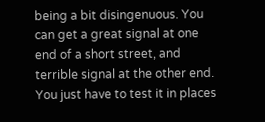being a bit disingenuous. You can get a great signal at one end of a short street, and terrible signal at the other end. You just have to test it in places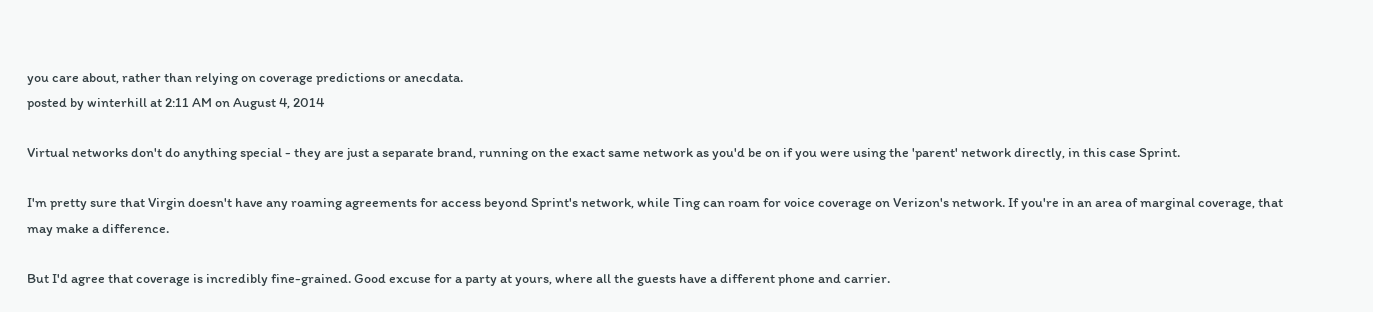you care about, rather than relying on coverage predictions or anecdata.
posted by winterhill at 2:11 AM on August 4, 2014

Virtual networks don't do anything special - they are just a separate brand, running on the exact same network as you'd be on if you were using the 'parent' network directly, in this case Sprint.

I'm pretty sure that Virgin doesn't have any roaming agreements for access beyond Sprint's network, while Ting can roam for voice coverage on Verizon's network. If you're in an area of marginal coverage, that may make a difference.

But I'd agree that coverage is incredibly fine-grained. Good excuse for a party at yours, where all the guests have a different phone and carrier.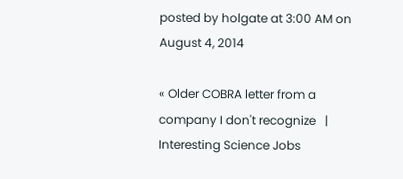posted by holgate at 3:00 AM on August 4, 2014

« Older COBRA letter from a company I don't recognize   |   Interesting Science Jobs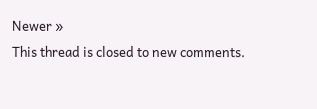Newer »
This thread is closed to new comments.